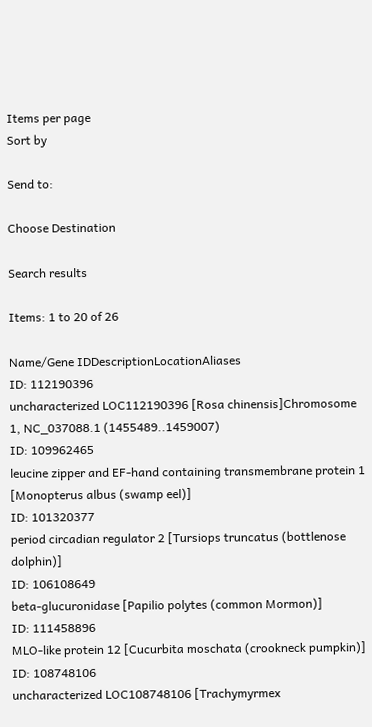Items per page
Sort by

Send to:

Choose Destination

Search results

Items: 1 to 20 of 26

Name/Gene IDDescriptionLocationAliases
ID: 112190396
uncharacterized LOC112190396 [Rosa chinensis]Chromosome 1, NC_037088.1 (1455489..1459007)
ID: 109962465
leucine zipper and EF-hand containing transmembrane protein 1 [Monopterus albus (swamp eel)]
ID: 101320377
period circadian regulator 2 [Tursiops truncatus (bottlenose dolphin)]
ID: 106108649
beta-glucuronidase [Papilio polytes (common Mormon)]
ID: 111458896
MLO-like protein 12 [Cucurbita moschata (crookneck pumpkin)]
ID: 108748106
uncharacterized LOC108748106 [Trachymyrmex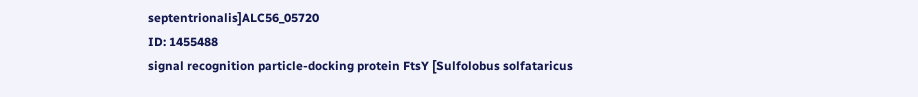septentrionalis]ALC56_05720
ID: 1455488
signal recognition particle-docking protein FtsY [Sulfolobus solfataricus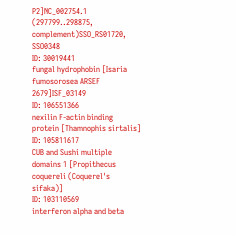P2]NC_002754.1 (297799..298875, complement)SSO_RS01720, SSO0348
ID: 30019441
fungal hydrophobin [Isaria fumosorosea ARSEF 2679]ISF_03149
ID: 106551366
nexilin F-actin binding protein [Thamnophis sirtalis]
ID: 105811617
CUB and Sushi multiple domains 1 [Propithecus coquereli (Coquerel's sifaka)]
ID: 103110569
interferon alpha and beta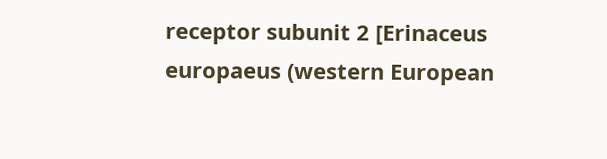receptor subunit 2 [Erinaceus europaeus (western European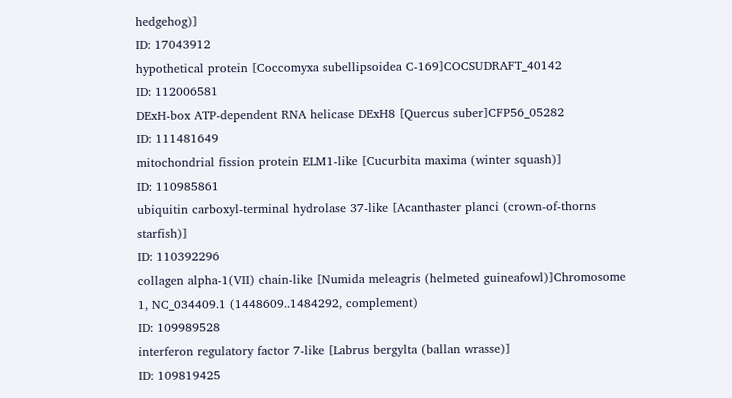hedgehog)]
ID: 17043912
hypothetical protein [Coccomyxa subellipsoidea C-169]COCSUDRAFT_40142
ID: 112006581
DExH-box ATP-dependent RNA helicase DExH8 [Quercus suber]CFP56_05282
ID: 111481649
mitochondrial fission protein ELM1-like [Cucurbita maxima (winter squash)]
ID: 110985861
ubiquitin carboxyl-terminal hydrolase 37-like [Acanthaster planci (crown-of-thorns starfish)]
ID: 110392296
collagen alpha-1(VII) chain-like [Numida meleagris (helmeted guineafowl)]Chromosome 1, NC_034409.1 (1448609..1484292, complement)
ID: 109989528
interferon regulatory factor 7-like [Labrus bergylta (ballan wrasse)]
ID: 109819425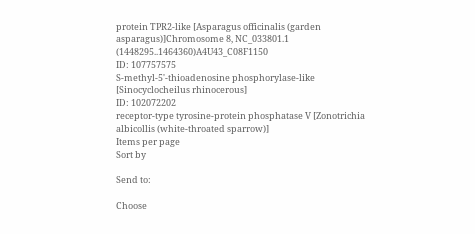protein TPR2-like [Asparagus officinalis (garden asparagus)]Chromosome 8, NC_033801.1 (1448295..1464360)A4U43_C08F1150
ID: 107757575
S-methyl-5'-thioadenosine phosphorylase-like [Sinocyclocheilus rhinocerous]
ID: 102072202
receptor-type tyrosine-protein phosphatase V [Zonotrichia albicollis (white-throated sparrow)]
Items per page
Sort by

Send to:

Choose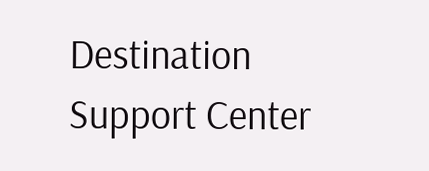Destination
Support Center